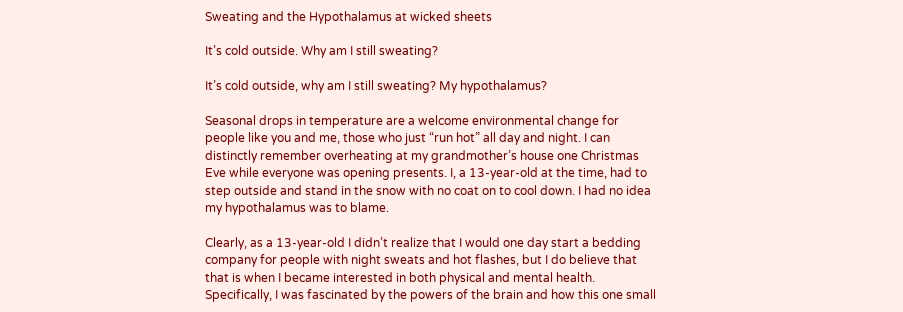Sweating and the Hypothalamus at wicked sheets

It’s cold outside. Why am I still sweating?

It’s cold outside, why am I still sweating? My hypothalamus?

Seasonal drops in temperature are a welcome environmental change for people like you and me, those who just “run hot” all day and night. I can distinctly remember overheating at my grandmother’s house one Christmas Eve while everyone was opening presents. I, a 13-year-old at the time, had to step outside and stand in the snow with no coat on to cool down. I had no idea my hypothalamus was to blame.

Clearly, as a 13-year-old I didn’t realize that I would one day start a bedding company for people with night sweats and hot flashes, but I do believe that that is when I became interested in both physical and mental health. Specifically, I was fascinated by the powers of the brain and how this one small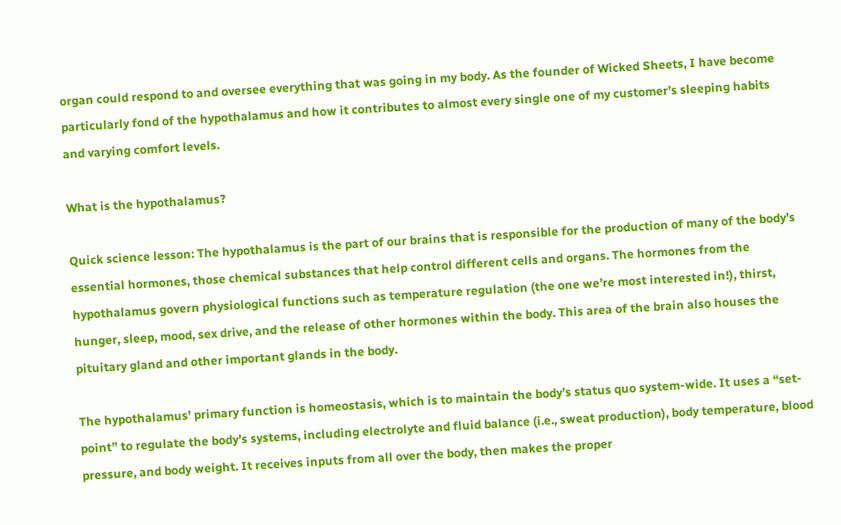organ could respond to and oversee everything that was going in my body. As the founder of Wicked Sheets, I have become particularly fond of the hypothalamus and how it contributes to almost every single one of my customer’s sleeping habits and varying comfort levels.

What is the hypothalamus?

Quick science lesson: The hypothalamus is the part of our brains that is responsible for the production of many of the body’s essential hormones, those chemical substances that help control different cells and organs. The hormones from the hypothalamus govern physiological functions such as temperature regulation (the one we’re most interested in!), thirst, hunger, sleep, mood, sex drive, and the release of other hormones within the body. This area of the brain also houses the pituitary gland and other important glands in the body.

The hypothalamus’ primary function is homeostasis, which is to maintain the body’s status quo system-wide. It uses a “set-point” to regulate the body’s systems, including electrolyte and fluid balance (i.e., sweat production), body temperature, blood pressure, and body weight. It receives inputs from all over the body, then makes the proper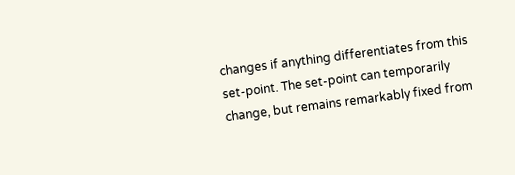changes if anything differentiates from this set-point. The set-point can temporarily change, but remains remarkably fixed from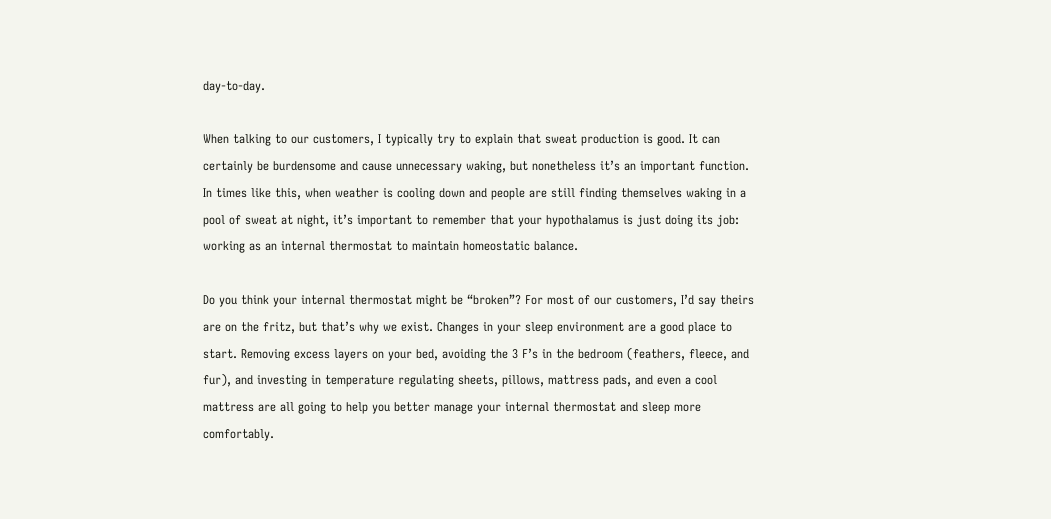day-to-day.

When talking to our customers, I typically try to explain that sweat production is good. It can certainly be burdensome and cause unnecessary waking, but nonetheless it’s an important function. In times like this, when weather is cooling down and people are still finding themselves waking in a pool of sweat at night, it’s important to remember that your hypothalamus is just doing its job: working as an internal thermostat to maintain homeostatic balance.

Do you think your internal thermostat might be “broken”? For most of our customers, I’d say theirs are on the fritz, but that’s why we exist. Changes in your sleep environment are a good place to start. Removing excess layers on your bed, avoiding the 3 F’s in the bedroom (feathers, fleece, and fur), and investing in temperature regulating sheets, pillows, mattress pads, and even a cool mattress are all going to help you better manage your internal thermostat and sleep more comfortably.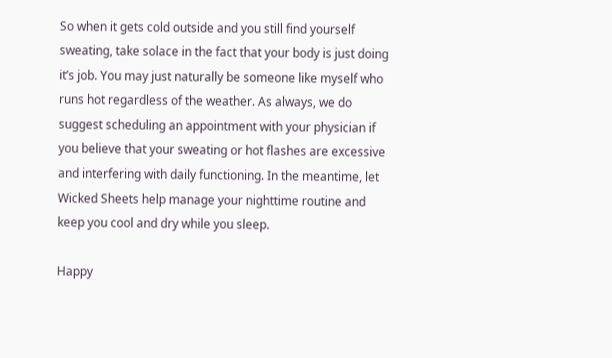So when it gets cold outside and you still find yourself sweating, take solace in the fact that your body is just doing it’s job. You may just naturally be someone like myself who runs hot regardless of the weather. As always, we do suggest scheduling an appointment with your physician if you believe that your sweating or hot flashes are excessive and interfering with daily functioning. In the meantime, let Wicked Sheets help manage your nighttime routine and keep you cool and dry while you sleep.

Happy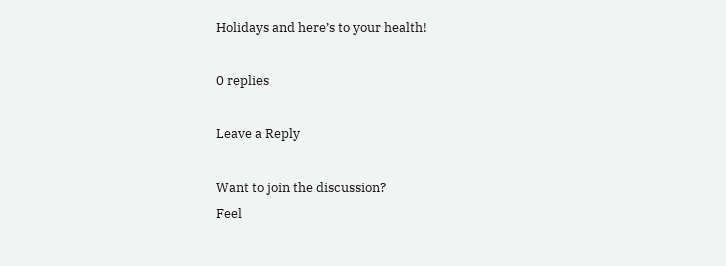Holidays and here’s to your health!

0 replies

Leave a Reply

Want to join the discussion?
Feel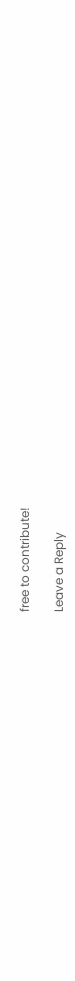free to contribute!

Leave a Reply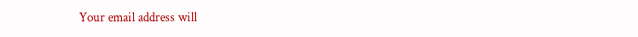Your email address will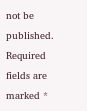not be published. Required fields are marked *